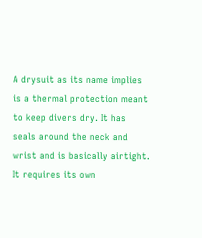A drysuit as its name implies is a thermal protection meant to keep divers dry. It has seals around the neck and wrist and is basically airtight. It requires its own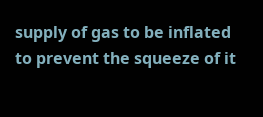supply of gas to be inflated to prevent the squeeze of it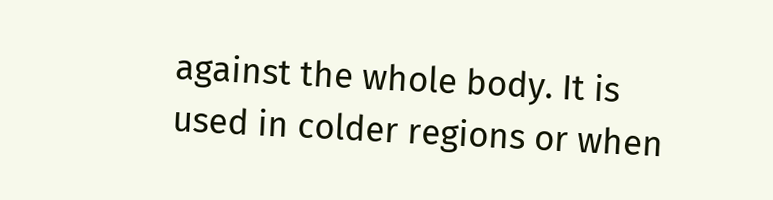against the whole body. It is used in colder regions or when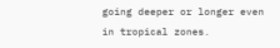going deeper or longer even in tropical zones.